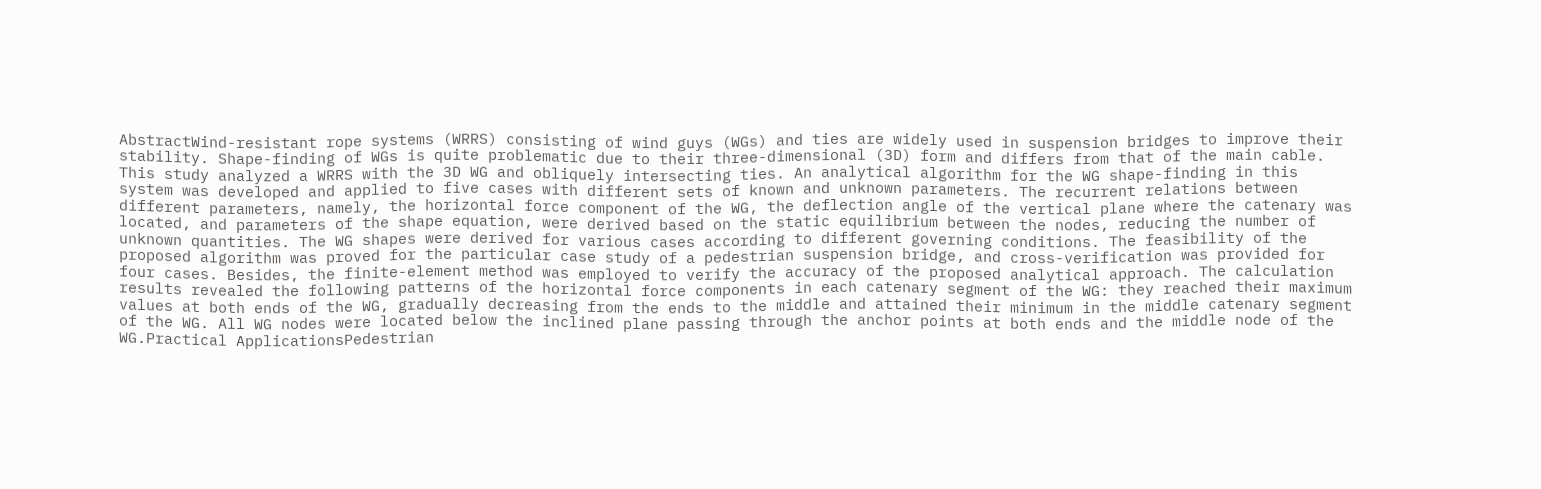AbstractWind-resistant rope systems (WRRS) consisting of wind guys (WGs) and ties are widely used in suspension bridges to improve their stability. Shape-finding of WGs is quite problematic due to their three-dimensional (3D) form and differs from that of the main cable. This study analyzed a WRRS with the 3D WG and obliquely intersecting ties. An analytical algorithm for the WG shape-finding in this system was developed and applied to five cases with different sets of known and unknown parameters. The recurrent relations between different parameters, namely, the horizontal force component of the WG, the deflection angle of the vertical plane where the catenary was located, and parameters of the shape equation, were derived based on the static equilibrium between the nodes, reducing the number of unknown quantities. The WG shapes were derived for various cases according to different governing conditions. The feasibility of the proposed algorithm was proved for the particular case study of a pedestrian suspension bridge, and cross-verification was provided for four cases. Besides, the finite-element method was employed to verify the accuracy of the proposed analytical approach. The calculation results revealed the following patterns of the horizontal force components in each catenary segment of the WG: they reached their maximum values at both ends of the WG, gradually decreasing from the ends to the middle and attained their minimum in the middle catenary segment of the WG. All WG nodes were located below the inclined plane passing through the anchor points at both ends and the middle node of the WG.Practical ApplicationsPedestrian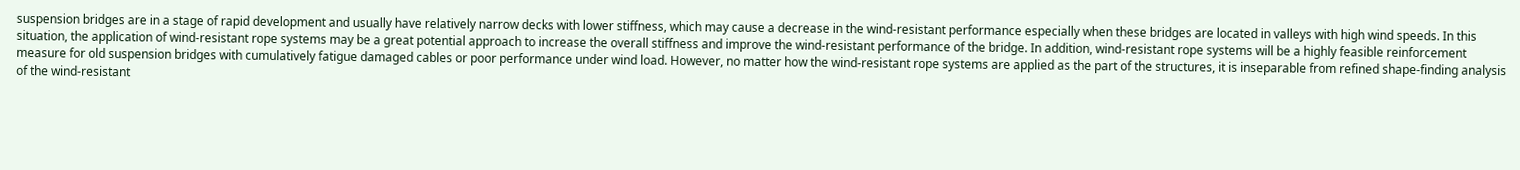suspension bridges are in a stage of rapid development and usually have relatively narrow decks with lower stiffness, which may cause a decrease in the wind-resistant performance especially when these bridges are located in valleys with high wind speeds. In this situation, the application of wind-resistant rope systems may be a great potential approach to increase the overall stiffness and improve the wind-resistant performance of the bridge. In addition, wind-resistant rope systems will be a highly feasible reinforcement measure for old suspension bridges with cumulatively fatigue damaged cables or poor performance under wind load. However, no matter how the wind-resistant rope systems are applied as the part of the structures, it is inseparable from refined shape-finding analysis of the wind-resistant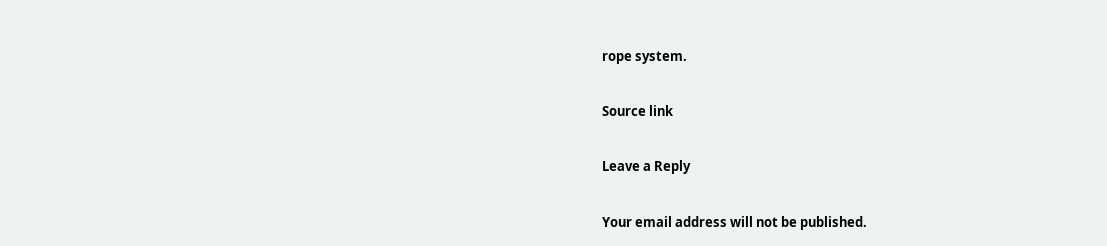rope system.

Source link

Leave a Reply

Your email address will not be published.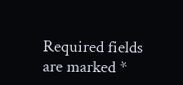Required fields are marked *